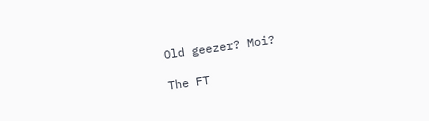Old geezer? Moi?

The FT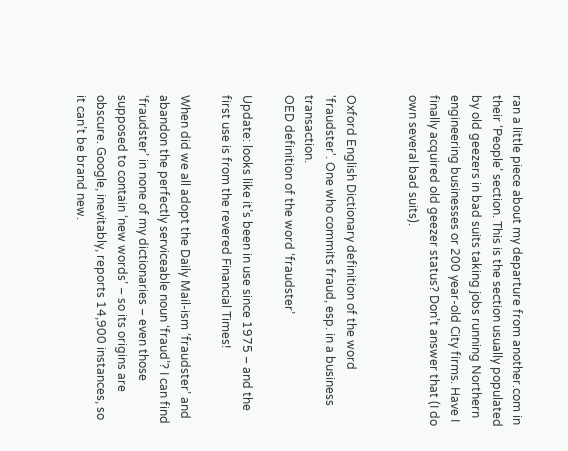ran a little piece about my departure from another.com in their ‘People’ section. This is the section usually populated by old geezers in bad suits taking jobs running Northern engineering businesses or 200 year-old City firms. Have I finally acquired old geezer status? Don’t answer that (I do own several bad suits).


Oxford English Dictionary definition of the word 'fraudster'. One who commits fraud, esp. in a business transaction.
OED definition of the word ‘fraudster’

Update: looks like it’s been in use since 1975 – and the first use is from the revered Financial Times!

When did we all adopt the Daily Mail-ism ‘fraudster’ and abandon the perfectly serviceable noun ‘fraud’? I can find ‘fraudster’ in none of my dictionaries – even those supposed to contain ‘new words’ – so its origins are obscure. Google, inevitably, reports 14,900 instances, so it can’t be brand new.